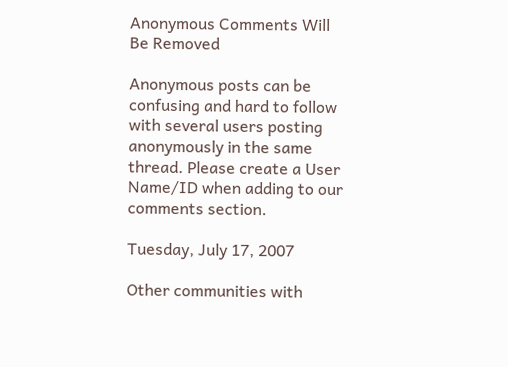Anonymous Comments Will Be Removed

Anonymous posts can be confusing and hard to follow with several users posting anonymously in the same thread. Please create a User Name/ID when adding to our comments section.

Tuesday, July 17, 2007

Other communities with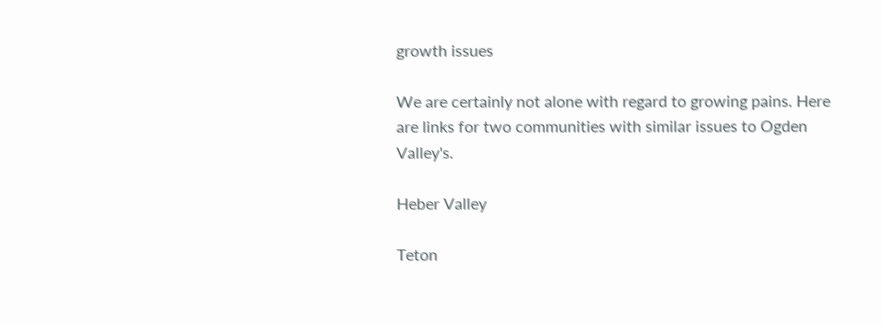growth issues

We are certainly not alone with regard to growing pains. Here are links for two communities with similar issues to Ogden Valley's.

Heber Valley

Teton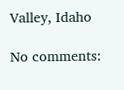Valley, Idaho

No comments: